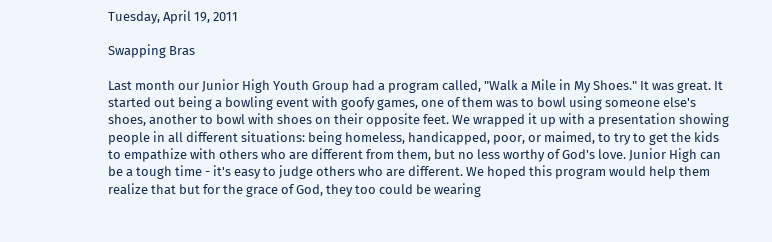Tuesday, April 19, 2011

Swapping Bras

Last month our Junior High Youth Group had a program called, "Walk a Mile in My Shoes." It was great. It started out being a bowling event with goofy games, one of them was to bowl using someone else's shoes, another to bowl with shoes on their opposite feet. We wrapped it up with a presentation showing people in all different situations: being homeless, handicapped, poor, or maimed, to try to get the kids to empathize with others who are different from them, but no less worthy of God's love. Junior High can be a tough time - it's easy to judge others who are different. We hoped this program would help them realize that but for the grace of God, they too could be wearing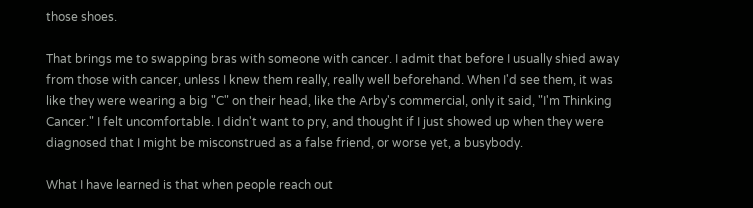those shoes.

That brings me to swapping bras with someone with cancer. I admit that before I usually shied away from those with cancer, unless I knew them really, really well beforehand. When I'd see them, it was like they were wearing a big "C" on their head, like the Arby's commercial, only it said, "I'm Thinking Cancer." I felt uncomfortable. I didn't want to pry, and thought if I just showed up when they were diagnosed that I might be misconstrued as a false friend, or worse yet, a busybody.

What I have learned is that when people reach out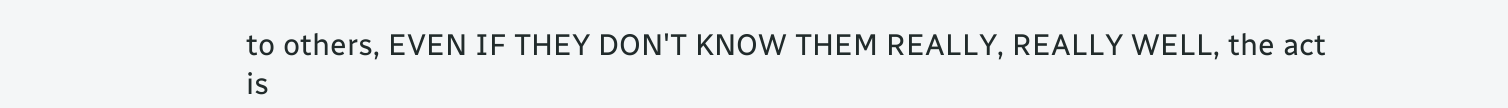to others, EVEN IF THEY DON'T KNOW THEM REALLY, REALLY WELL, the act is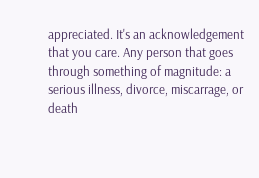appreciated. It's an acknowledgement that you care. Any person that goes through something of magnitude: a serious illness, divorce, miscarrage, or death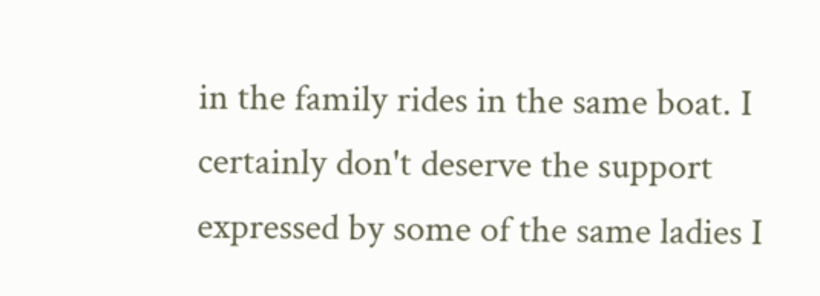in the family rides in the same boat. I certainly don't deserve the support expressed by some of the same ladies I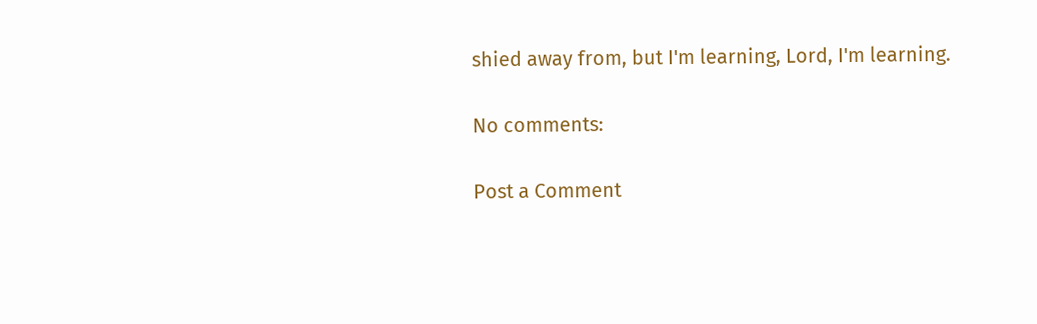shied away from, but I'm learning, Lord, I'm learning.

No comments:

Post a Comment